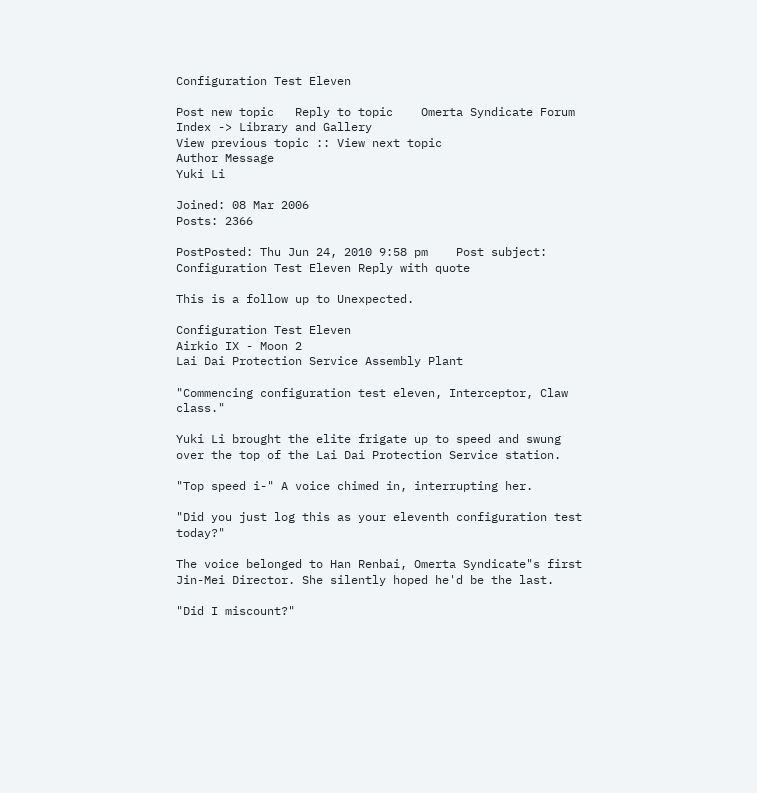Configuration Test Eleven

Post new topic   Reply to topic    Omerta Syndicate Forum Index -> Library and Gallery
View previous topic :: View next topic
Author Message
Yuki Li

Joined: 08 Mar 2006
Posts: 2366

PostPosted: Thu Jun 24, 2010 9:58 pm    Post subject: Configuration Test Eleven Reply with quote

This is a follow up to Unexpected.

Configuration Test Eleven
Airkio IX - Moon 2
Lai Dai Protection Service Assembly Plant

"Commencing configuration test eleven, Interceptor, Claw class."

Yuki Li brought the elite frigate up to speed and swung over the top of the Lai Dai Protection Service station.

"Top speed i-" A voice chimed in, interrupting her.

"Did you just log this as your eleventh configuration test today?"

The voice belonged to Han Renbai, Omerta Syndicate"s first Jin-Mei Director. She silently hoped he'd be the last.

"Did I miscount?"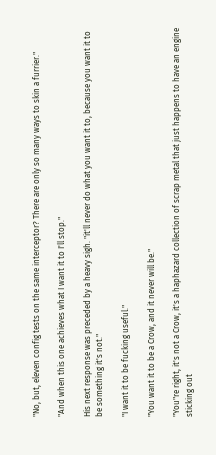"No, but, eleven config tests on the same interceptor? There are only so many ways to skin a furrier."

"And when this one achieves what I want it to I'll stop."

His next response was preceded by a heavy sigh. "it'll never do what you want it to, because you want it to be something it's not."

"I want it to be fucking useful."

"You want it to be a Crow, and it never will be."

"You"re right, it's not a Crow, it's a haphazard collection of scrap metal that just happens to have an engine sticking out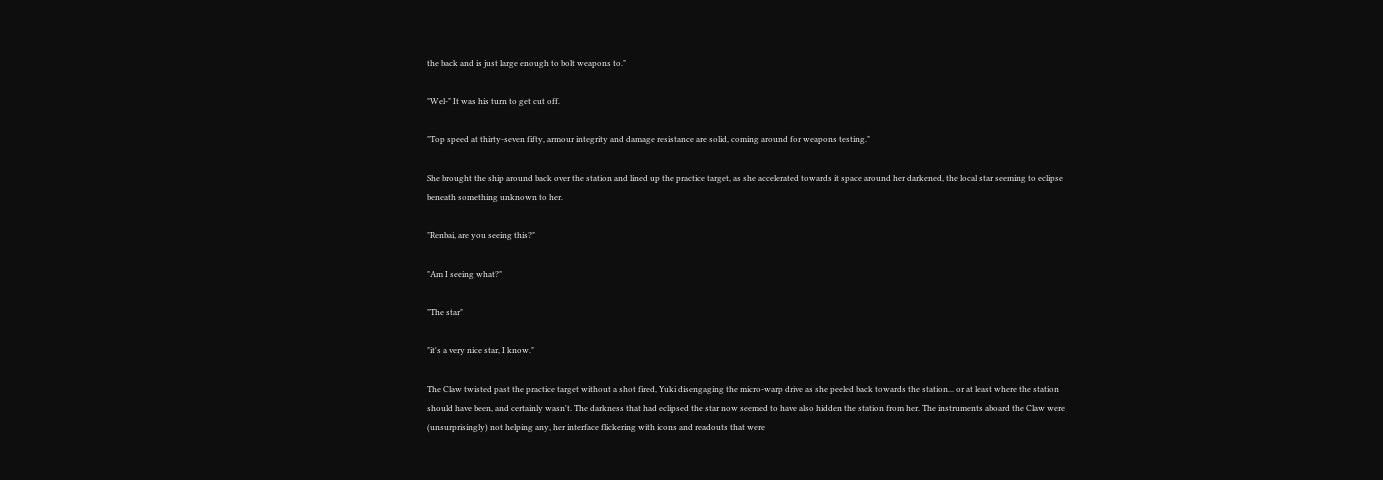the back and is just large enough to bolt weapons to."

"Wel-" It was his turn to get cut off.

"Top speed at thirty-seven fifty, armour integrity and damage resistance are solid, coming around for weapons testing."

She brought the ship around back over the station and lined up the practice target, as she accelerated towards it space around her darkened, the local star seeming to eclipse beneath something unknown to her.

"Renbai, are you seeing this?"

"Am I seeing what?"

"The star"

"it's a very nice star, I know."

The Claw twisted past the practice target without a shot fired, Yuki disengaging the micro-warp drive as she peeled back towards the station... or at least where the station should have been, and certainly wasn't. The darkness that had eclipsed the star now seemed to have also hidden the station from her. The instruments aboard the Claw were (unsurprisingly) not helping any, her interface flickering with icons and readouts that were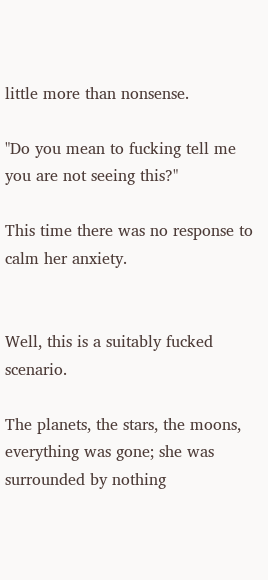little more than nonsense.

"Do you mean to fucking tell me you are not seeing this?"

This time there was no response to calm her anxiety.


Well, this is a suitably fucked scenario.

The planets, the stars, the moons, everything was gone; she was surrounded by nothing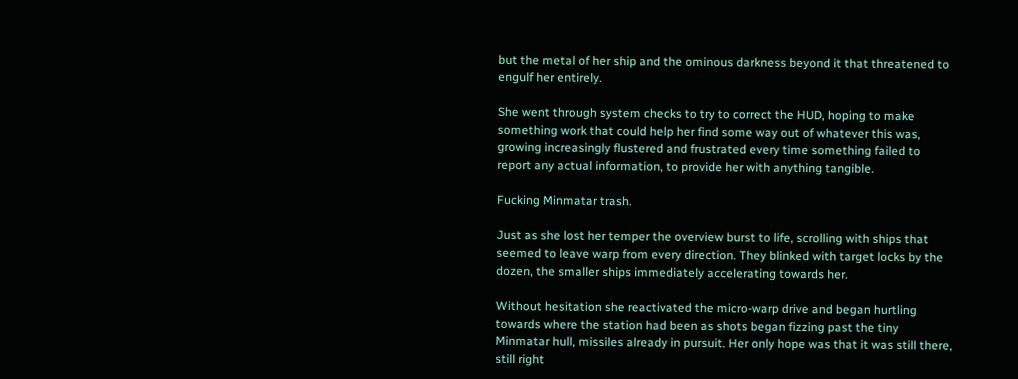but the metal of her ship and the ominous darkness beyond it that threatened to engulf her entirely.

She went through system checks to try to correct the HUD, hoping to make something work that could help her find some way out of whatever this was, growing increasingly flustered and frustrated every time something failed to report any actual information, to provide her with anything tangible.

Fucking Minmatar trash.

Just as she lost her temper the overview burst to life, scrolling with ships that seemed to leave warp from every direction. They blinked with target locks by the dozen, the smaller ships immediately accelerating towards her.

Without hesitation she reactivated the micro-warp drive and began hurtling towards where the station had been as shots began fizzing past the tiny Minmatar hull, missiles already in pursuit. Her only hope was that it was still there, still right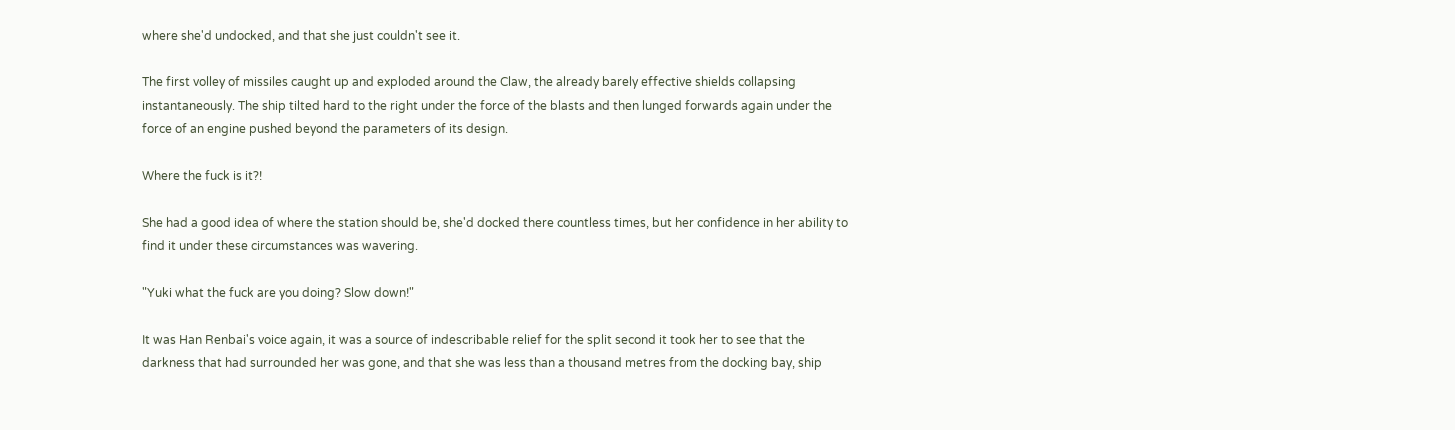where she'd undocked, and that she just couldn't see it.

The first volley of missiles caught up and exploded around the Claw, the already barely effective shields collapsing instantaneously. The ship tilted hard to the right under the force of the blasts and then lunged forwards again under the force of an engine pushed beyond the parameters of its design.

Where the fuck is it?!

She had a good idea of where the station should be, she'd docked there countless times, but her confidence in her ability to find it under these circumstances was wavering.

"Yuki what the fuck are you doing? Slow down!"

It was Han Renbai's voice again, it was a source of indescribable relief for the split second it took her to see that the darkness that had surrounded her was gone, and that she was less than a thousand metres from the docking bay, ship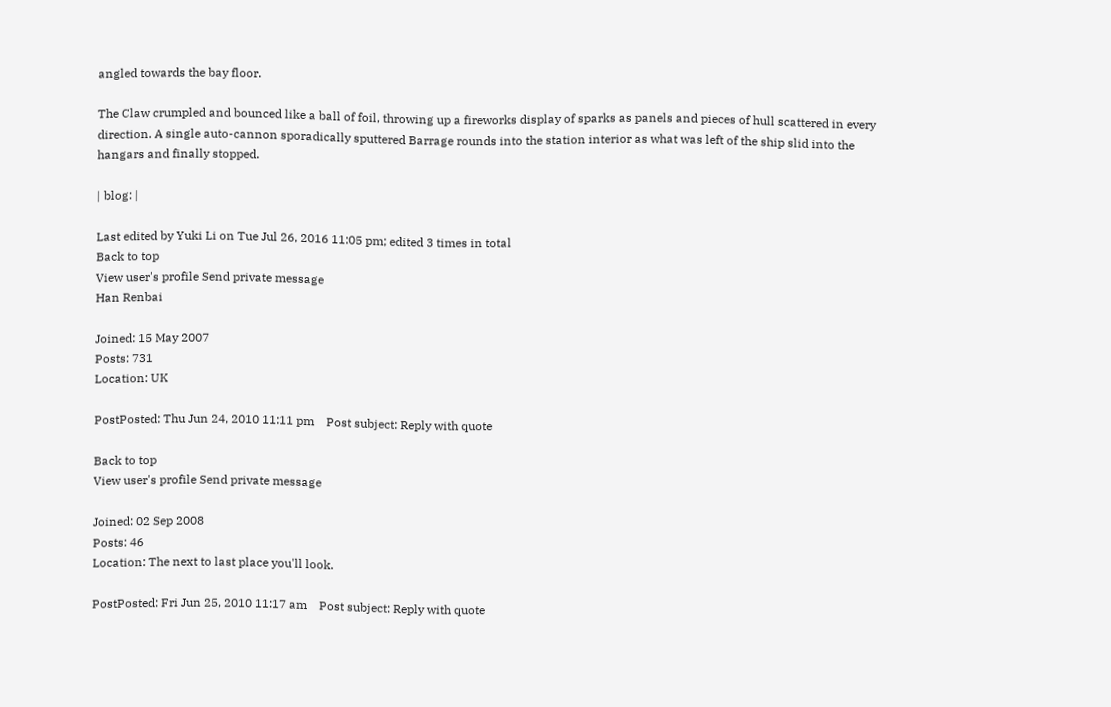angled towards the bay floor.

The Claw crumpled and bounced like a ball of foil, throwing up a fireworks display of sparks as panels and pieces of hull scattered in every direction. A single auto-cannon sporadically sputtered Barrage rounds into the station interior as what was left of the ship slid into the hangars and finally stopped.

| blog: |

Last edited by Yuki Li on Tue Jul 26, 2016 11:05 pm; edited 3 times in total
Back to top
View user's profile Send private message
Han Renbai

Joined: 15 May 2007
Posts: 731
Location: UK

PostPosted: Thu Jun 24, 2010 11:11 pm    Post subject: Reply with quote

Back to top
View user's profile Send private message

Joined: 02 Sep 2008
Posts: 46
Location: The next to last place you'll look.

PostPosted: Fri Jun 25, 2010 11:17 am    Post subject: Reply with quote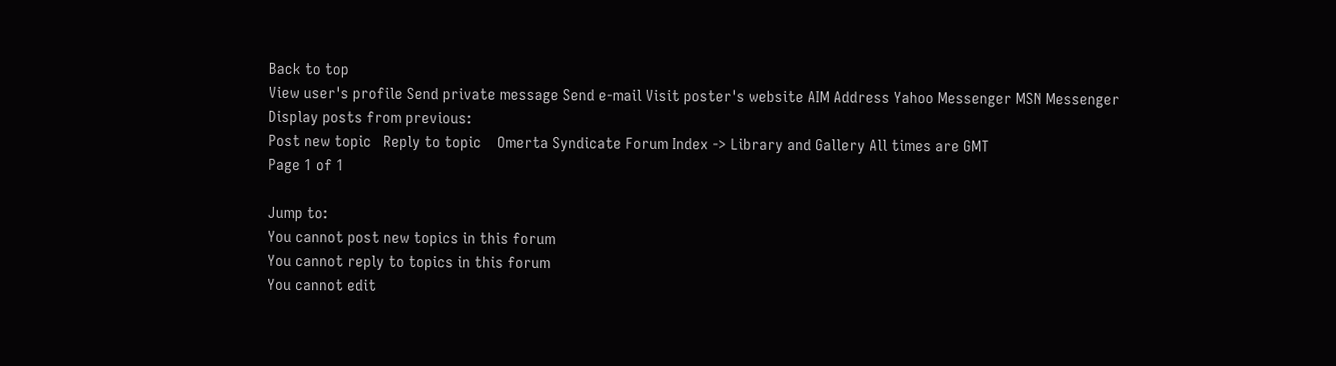Back to top
View user's profile Send private message Send e-mail Visit poster's website AIM Address Yahoo Messenger MSN Messenger
Display posts from previous:
Post new topic   Reply to topic    Omerta Syndicate Forum Index -> Library and Gallery All times are GMT
Page 1 of 1

Jump to:
You cannot post new topics in this forum
You cannot reply to topics in this forum
You cannot edit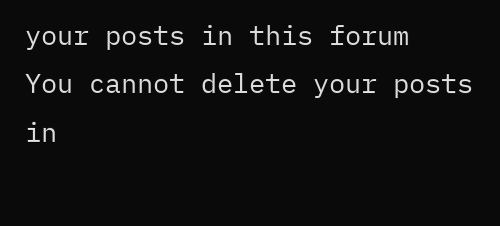your posts in this forum
You cannot delete your posts in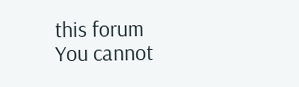this forum
You cannot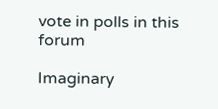vote in polls in this forum

Imaginary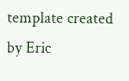template created by Eric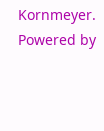Kornmeyer.
Powered by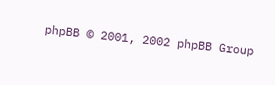phpBB © 2001, 2002 phpBB Group